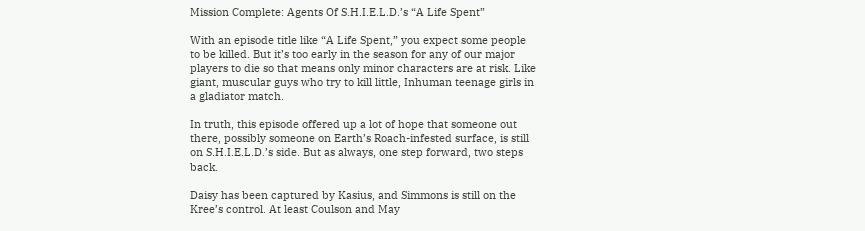Mission Complete: Agents Of S.H.I.E.L.D.’s “A Life Spent”

With an episode title like “A Life Spent,” you expect some people to be killed. But it’s too early in the season for any of our major players to die so that means only minor characters are at risk. Like giant, muscular guys who try to kill little, Inhuman teenage girls in a gladiator match.

In truth, this episode offered up a lot of hope that someone out there, possibly someone on Earth’s Roach-infested surface, is still on S.H.I.E.L.D.’s side. But as always, one step forward, two steps back.

Daisy has been captured by Kasius, and Simmons is still on the Kree’s control. At least Coulson and May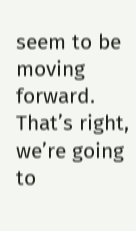seem to be moving forward. That’s right, we’re going to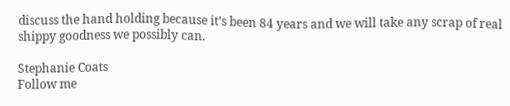discuss the hand holding because it’s been 84 years and we will take any scrap of real shippy goodness we possibly can.

Stephanie Coats
Follow me